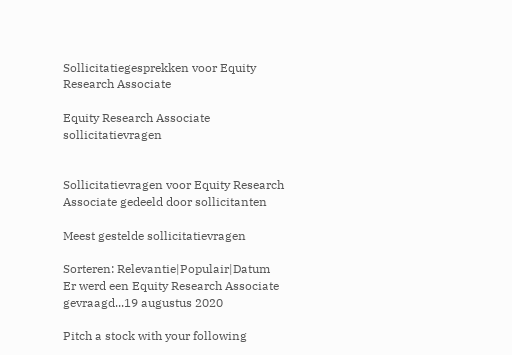Sollicitatiegesprekken voor Equity Research Associate

Equity Research Associate sollicitatievragen


Sollicitatievragen voor Equity Research Associate gedeeld door sollicitanten

Meest gestelde sollicitatievragen

Sorteren: Relevantie|Populair|Datum
Er werd een Equity Research Associate gevraagd...19 augustus 2020

Pitch a stock with your following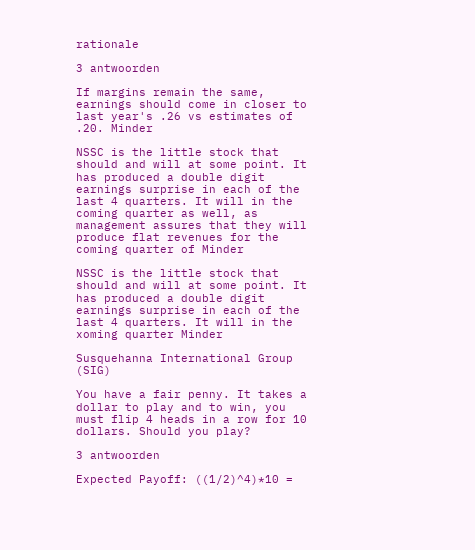rationale

3 antwoorden

If margins remain the same, earnings should come in closer to last year's .26 vs estimates of .20. Minder

NSSC is the little stock that should and will at some point. It has produced a double digit earnings surprise in each of the last 4 quarters. It will in the coming quarter as well, as management assures that they will produce flat revenues for the coming quarter of Minder

NSSC is the little stock that should and will at some point. It has produced a double digit earnings surprise in each of the last 4 quarters. It will in the xoming quarter Minder

Susquehanna International Group (SIG)

You have a fair penny. It takes a dollar to play and to win, you must flip 4 heads in a row for 10 dollars. Should you play?

3 antwoorden

Expected Payoff: ((1/2)^4)*10 =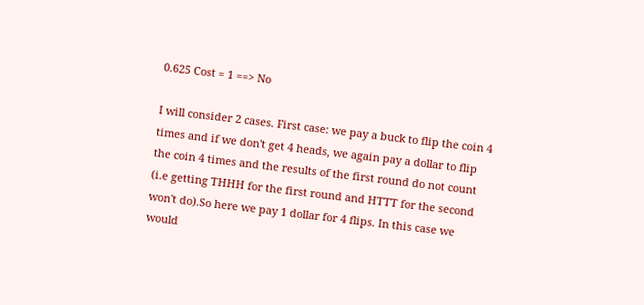0.625 Cost = 1 ==> No

I will consider 2 cases. First case: we pay a buck to flip the coin 4 times and if we don't get 4 heads, we again pay a dollar to flip the coin 4 times and the results of the first round do not count (i.e getting THHH for the first round and HTTT for the second won't do).So here we pay 1 dollar for 4 flips. In this case we would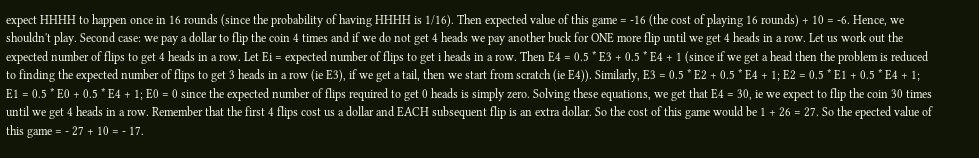expect HHHH to happen once in 16 rounds (since the probability of having HHHH is 1/16). Then expected value of this game = -16 (the cost of playing 16 rounds) + 10 = -6. Hence, we shouldn't play. Second case: we pay a dollar to flip the coin 4 times and if we do not get 4 heads we pay another buck for ONE more flip until we get 4 heads in a row. Let us work out the expected number of flips to get 4 heads in a row. Let Ei = expected number of flips to get i heads in a row. Then E4 = 0.5 * E3 + 0.5 * E4 + 1 (since if we get a head then the problem is reduced to finding the expected number of flips to get 3 heads in a row (ie E3), if we get a tail, then we start from scratch (ie E4)). Similarly, E3 = 0.5 * E2 + 0.5 * E4 + 1; E2 = 0.5 * E1 + 0.5 * E4 + 1; E1 = 0.5 * E0 + 0.5 * E4 + 1; E0 = 0 since the expected number of flips required to get 0 heads is simply zero. Solving these equations, we get that E4 = 30, ie we expect to flip the coin 30 times until we get 4 heads in a row. Remember that the first 4 flips cost us a dollar and EACH subsequent flip is an extra dollar. So the cost of this game would be 1 + 26 = 27. So the epected value of this game = - 27 + 10 = - 17.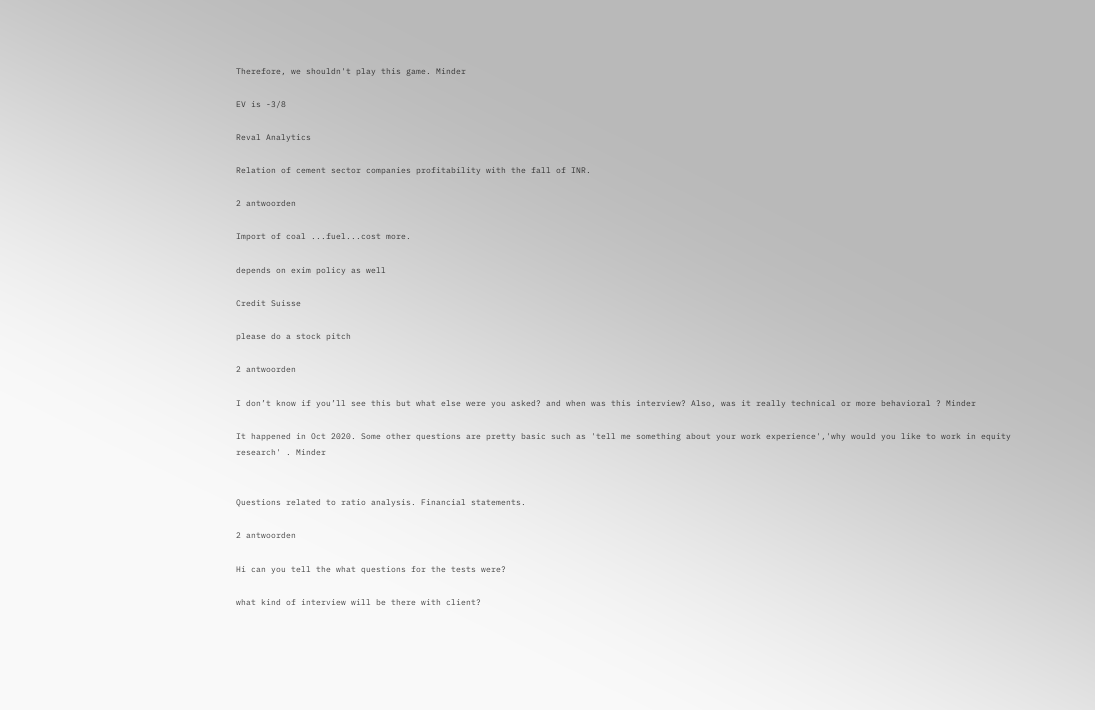Therefore, we shouldn't play this game. Minder

EV is -3/8

Reval Analytics

Relation of cement sector companies profitability with the fall of INR.

2 antwoorden

Import of coal ...fuel...cost more.

depends on exim policy as well

Credit Suisse

please do a stock pitch

2 antwoorden

I don’t know if you’ll see this but what else were you asked? and when was this interview? Also, was it really technical or more behavioral ? Minder

It happened in Oct 2020. Some other questions are pretty basic such as 'tell me something about your work experience','why would you like to work in equity research' . Minder


Questions related to ratio analysis. Financial statements.

2 antwoorden

Hi can you tell the what questions for the tests were?

what kind of interview will be there with client?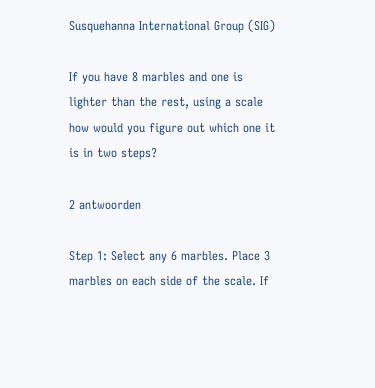Susquehanna International Group (SIG)

If you have 8 marbles and one is lighter than the rest, using a scale how would you figure out which one it is in two steps?

2 antwoorden

Step 1: Select any 6 marbles. Place 3 marbles on each side of the scale. If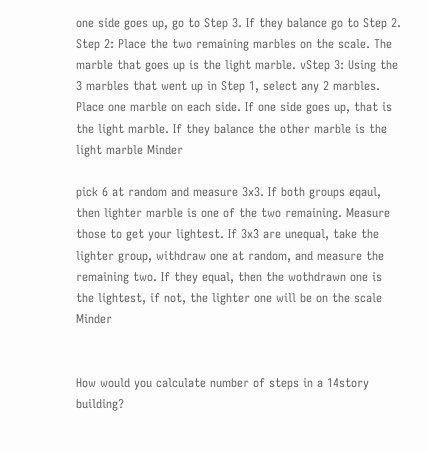one side goes up, go to Step 3. If they balance go to Step 2. Step 2: Place the two remaining marbles on the scale. The marble that goes up is the light marble. vStep 3: Using the 3 marbles that went up in Step 1, select any 2 marbles. Place one marble on each side. If one side goes up, that is the light marble. If they balance the other marble is the light marble Minder

pick 6 at random and measure 3x3. If both groups eqaul, then lighter marble is one of the two remaining. Measure those to get your lightest. If 3x3 are unequal, take the lighter group, withdraw one at random, and measure the remaining two. If they equal, then the wothdrawn one is the lightest, if not, the lighter one will be on the scale Minder


How would you calculate number of steps in a 14story building?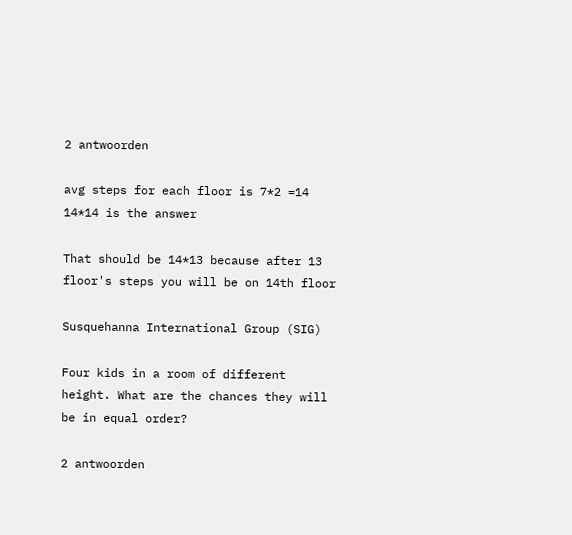2 antwoorden

avg steps for each floor is 7*2 =14 14*14 is the answer

That should be 14*13 because after 13 floor's steps you will be on 14th floor

Susquehanna International Group (SIG)

Four kids in a room of different height. What are the chances they will be in equal order?

2 antwoorden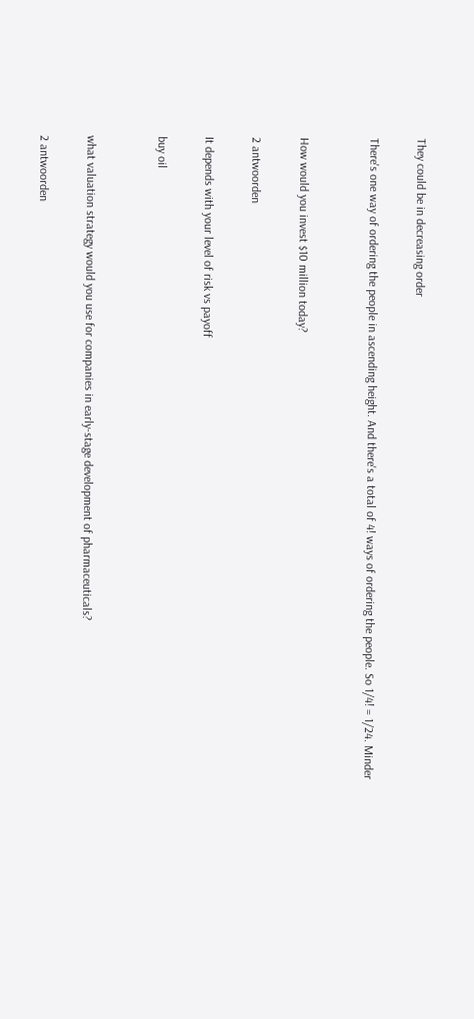They could be in decreasing order

There's one way of ordering the people in ascending height. And there's a total of 4! ways of ordering the people. So 1/4! = 1/24. Minder


How would you invest $10 million today?

2 antwoorden

It depends with your level of risk vs payoff

buy oil


what valuation strategy would you use for companies in early-stage development of pharmaceuticals?

2 antwoorden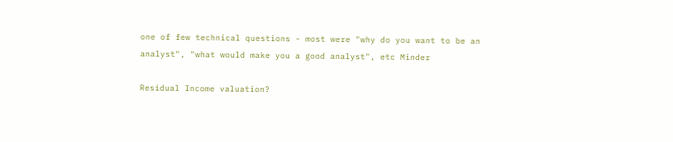one of few technical questions - most were "why do you want to be an analyst", "what would make you a good analyst", etc Minder

Residual Income valuation?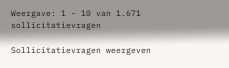Weergave: 1 - 10 van 1.671 sollicitatievragen

Sollicitatievragen weergeven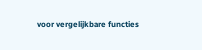voor vergelijkbare functies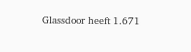Glassdoor heeft 1.671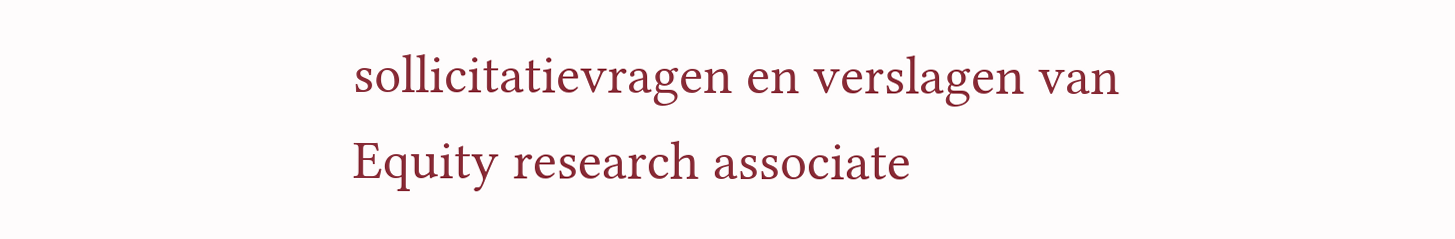sollicitatievragen en verslagen van Equity research associate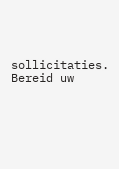sollicitaties. Bereid uw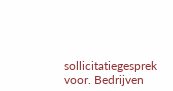sollicitatiegesprek voor. Bedrijven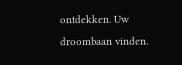ontdekken. Uw droombaan vinden.